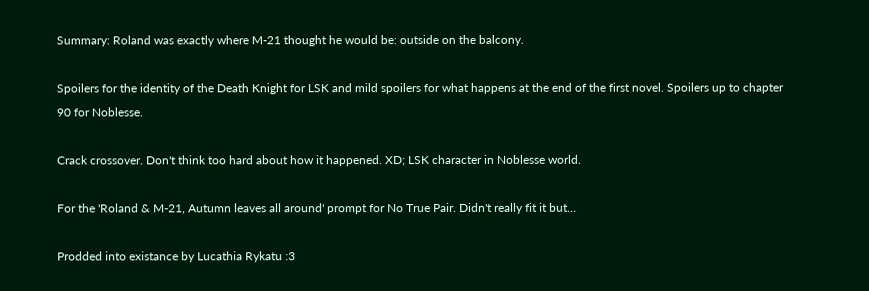Summary: Roland was exactly where M-21 thought he would be: outside on the balcony.

Spoilers for the identity of the Death Knight for LSK and mild spoilers for what happens at the end of the first novel. Spoilers up to chapter 90 for Noblesse.

Crack crossover. Don't think too hard about how it happened. XD; LSK character in Noblesse world.

For the 'Roland & M-21, Autumn leaves all around' prompt for No True Pair. Didn't really fit it but…

Prodded into existance by Lucathia Rykatu :3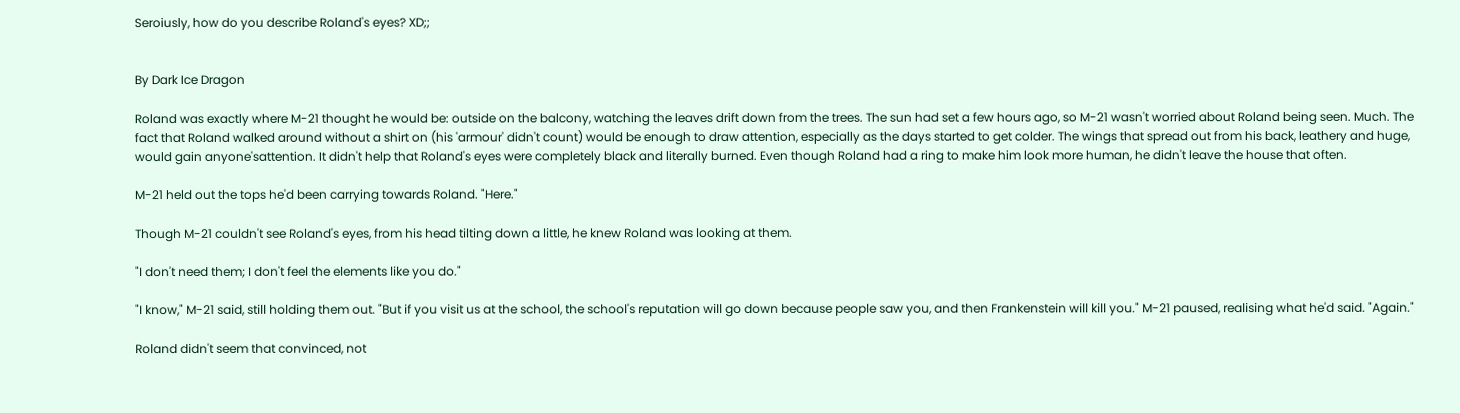Seroiusly, how do you describe Roland's eyes? XD;;


By Dark Ice Dragon

Roland was exactly where M-21 thought he would be: outside on the balcony, watching the leaves drift down from the trees. The sun had set a few hours ago, so M-21 wasn't worried about Roland being seen. Much. The fact that Roland walked around without a shirt on (his 'armour' didn't count) would be enough to draw attention, especially as the days started to get colder. The wings that spread out from his back, leathery and huge, would gain anyone'sattention. It didn't help that Roland's eyes were completely black and literally burned. Even though Roland had a ring to make him look more human, he didn't leave the house that often.

M-21 held out the tops he'd been carrying towards Roland. "Here."

Though M-21 couldn't see Roland's eyes, from his head tilting down a little, he knew Roland was looking at them.

"I don't need them; I don't feel the elements like you do."

"I know," M-21 said, still holding them out. "But if you visit us at the school, the school's reputation will go down because people saw you, and then Frankenstein will kill you." M-21 paused, realising what he'd said. "Again."

Roland didn't seem that convinced, not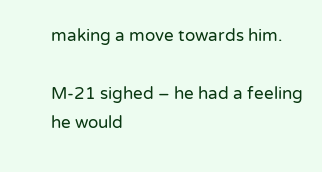making a move towards him.

M-21 sighed – he had a feeling he would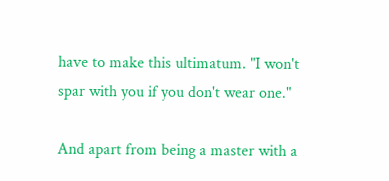have to make this ultimatum. "I won't spar with you if you don't wear one."

And apart from being a master with a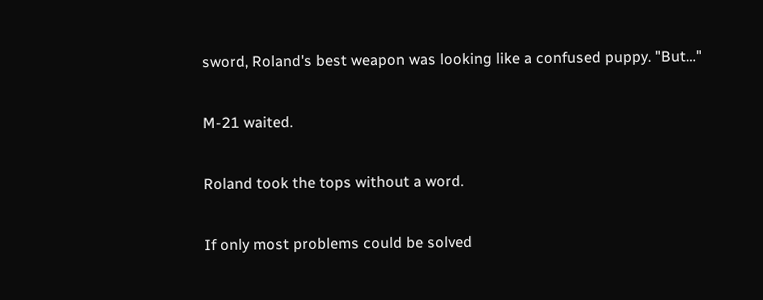sword, Roland's best weapon was looking like a confused puppy. "But…"

M-21 waited.

Roland took the tops without a word.

If only most problems could be solved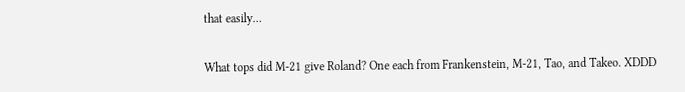that easily…

What tops did M-21 give Roland? One each from Frankenstein, M-21, Tao, and Takeo. XDDD